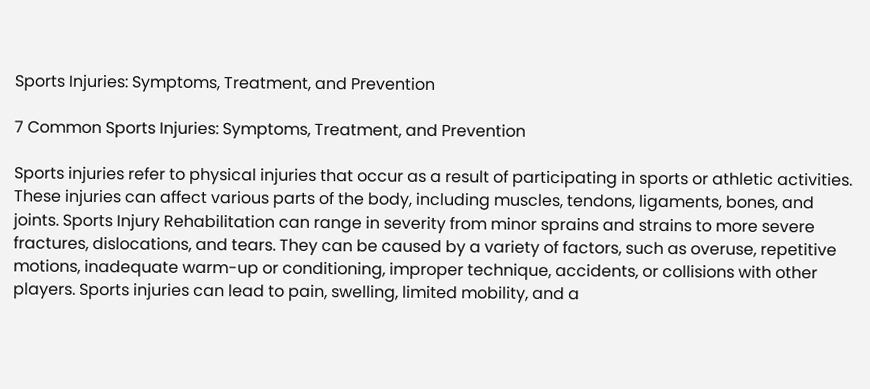Sports Injuries: Symptoms, Treatment, and Prevention

7 Common Sports Injuries: Symptoms, Treatment, and Prevention

Sports injuries refer to physical injuries that occur as a result of participating in sports or athletic activities. These injuries can affect various parts of the body, including muscles, tendons, ligaments, bones, and joints. Sports Injury Rehabilitation can range in severity from minor sprains and strains to more severe fractures, dislocations, and tears. They can be caused by a variety of factors, such as overuse, repetitive motions, inadequate warm-up or conditioning, improper technique, accidents, or collisions with other players. Sports injuries can lead to pain, swelling, limited mobility, and a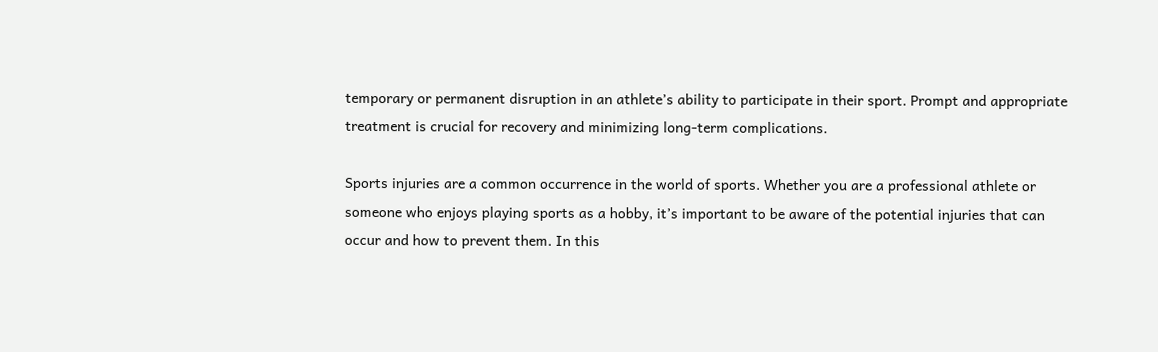temporary or permanent disruption in an athlete’s ability to participate in their sport. Prompt and appropriate treatment is crucial for recovery and minimizing long-term complications.

Sports injuries are a common occurrence in the world of sports. Whether you are a professional athlete or someone who enjoys playing sports as a hobby, it’s important to be aware of the potential injuries that can occur and how to prevent them. In this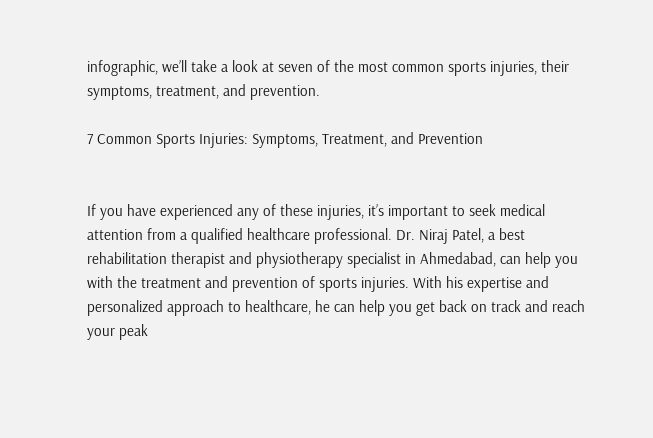infographic, we’ll take a look at seven of the most common sports injuries, their symptoms, treatment, and prevention.

7 Common Sports Injuries: Symptoms, Treatment, and Prevention


If you have experienced any of these injuries, it’s important to seek medical attention from a qualified healthcare professional. Dr. Niraj Patel, a best rehabilitation therapist and physiotherapy specialist in Ahmedabad, can help you with the treatment and prevention of sports injuries. With his expertise and personalized approach to healthcare, he can help you get back on track and reach your peak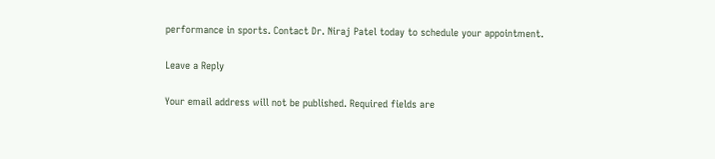performance in sports. Contact Dr. Niraj Patel today to schedule your appointment.

Leave a Reply

Your email address will not be published. Required fields are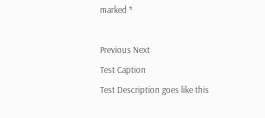marked *

Previous Next
Test Caption
Test Description goes like this